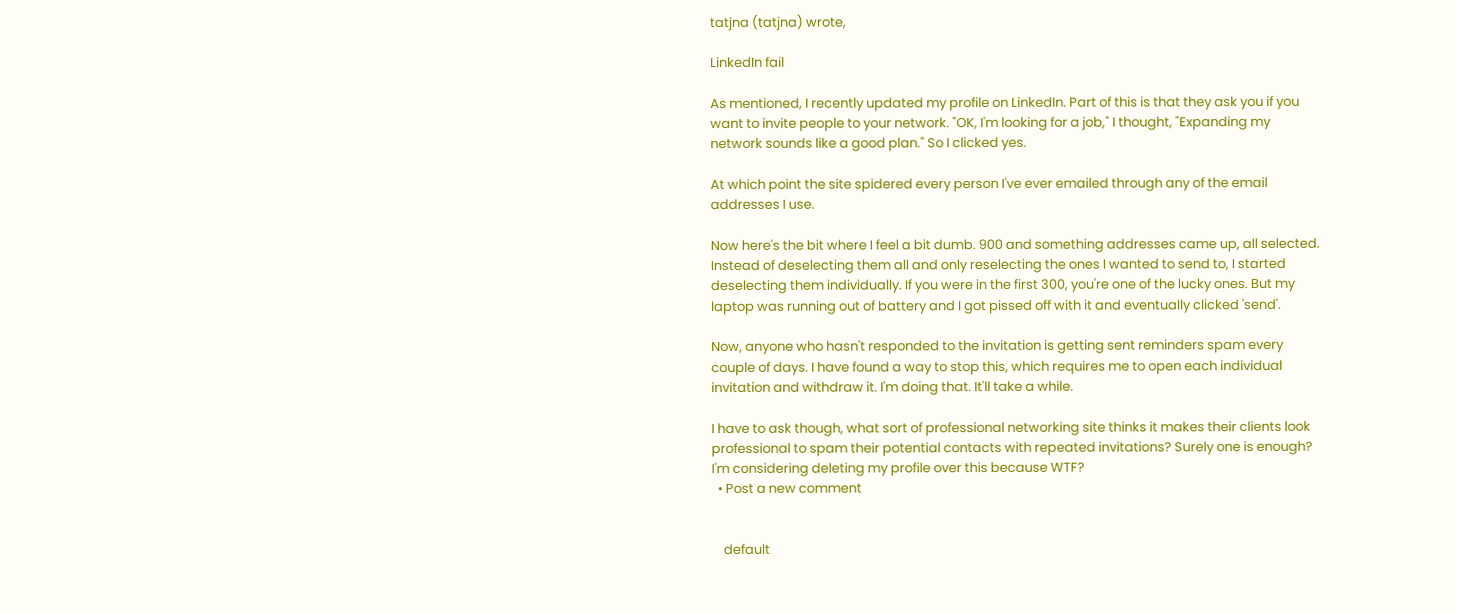tatjna (tatjna) wrote,

LinkedIn fail

As mentioned, I recently updated my profile on LinkedIn. Part of this is that they ask you if you want to invite people to your network. "OK, I'm looking for a job," I thought, "Expanding my network sounds like a good plan." So I clicked yes.

At which point the site spidered every person I've ever emailed through any of the email addresses I use.

Now here's the bit where I feel a bit dumb. 900 and something addresses came up, all selected. Instead of deselecting them all and only reselecting the ones I wanted to send to, I started deselecting them individually. If you were in the first 300, you're one of the lucky ones. But my laptop was running out of battery and I got pissed off with it and eventually clicked 'send'.

Now, anyone who hasn't responded to the invitation is getting sent reminders spam every couple of days. I have found a way to stop this, which requires me to open each individual invitation and withdraw it. I'm doing that. It'll take a while.

I have to ask though, what sort of professional networking site thinks it makes their clients look professional to spam their potential contacts with repeated invitations? Surely one is enough? I'm considering deleting my profile over this because WTF?
  • Post a new comment


    default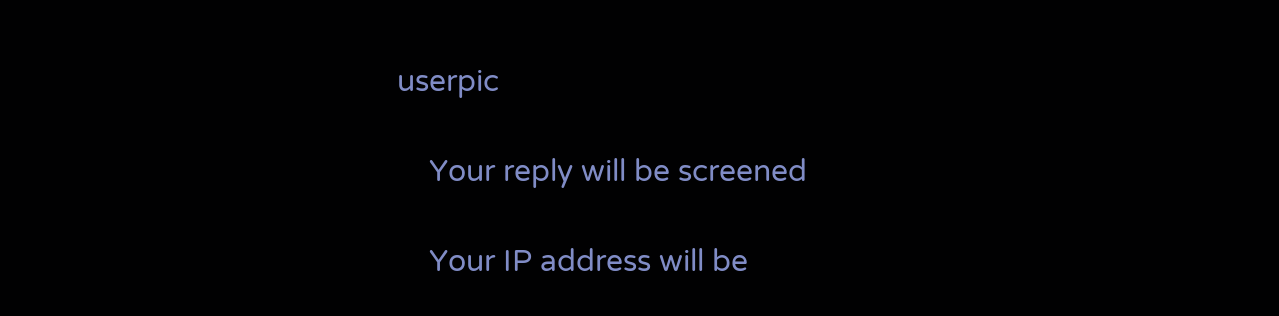userpic

    Your reply will be screened

    Your IP address will be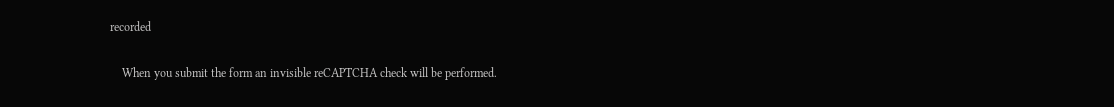recorded

    When you submit the form an invisible reCAPTCHA check will be performed.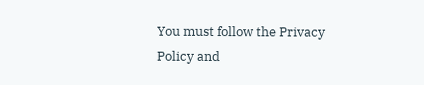You must follow the Privacy Policy and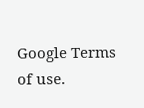Google Terms of use.